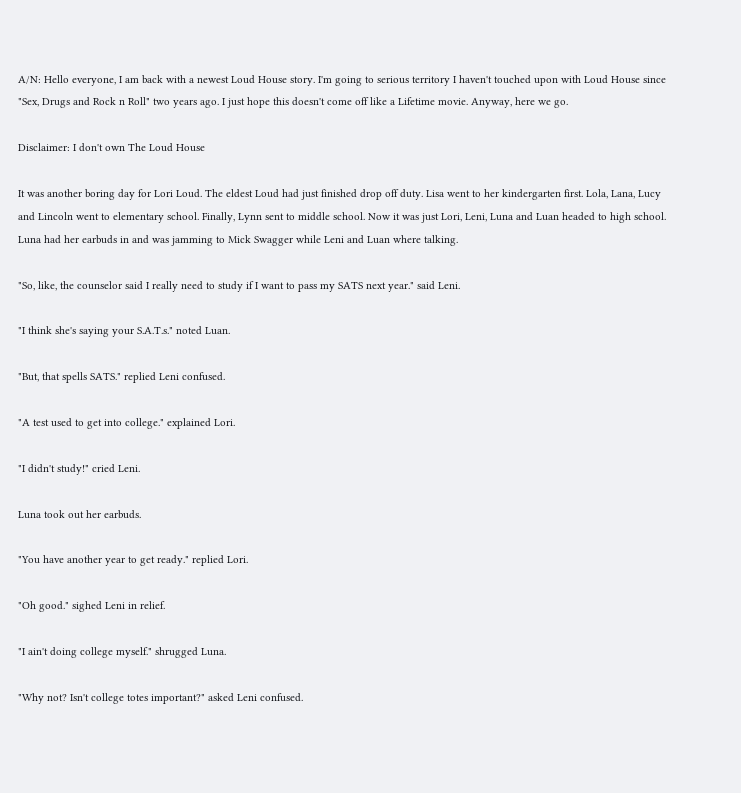A/N: Hello everyone, I am back with a newest Loud House story. I'm going to serious territory I haven't touched upon with Loud House since "Sex, Drugs and Rock n Roll" two years ago. I just hope this doesn't come off like a Lifetime movie. Anyway, here we go.

Disclaimer: I don't own The Loud House

It was another boring day for Lori Loud. The eldest Loud had just finished drop off duty. Lisa went to her kindergarten first. Lola, Lana, Lucy and Lincoln went to elementary school. Finally, Lynn sent to middle school. Now it was just Lori, Leni, Luna and Luan headed to high school. Luna had her earbuds in and was jamming to Mick Swagger while Leni and Luan where talking.

"So, like, the counselor said I really need to study if I want to pass my SATS next year." said Leni.

"I think she's saying your S.A.T.s." noted Luan.

"But, that spells SATS." replied Leni confused.

"A test used to get into college." explained Lori.

"I didn't study!" cried Leni.

Luna took out her earbuds.

"You have another year to get ready." replied Lori.

"Oh good." sighed Leni in relief.

"I ain't doing college myself." shrugged Luna.

"Why not? Isn't college totes important?" asked Leni confused.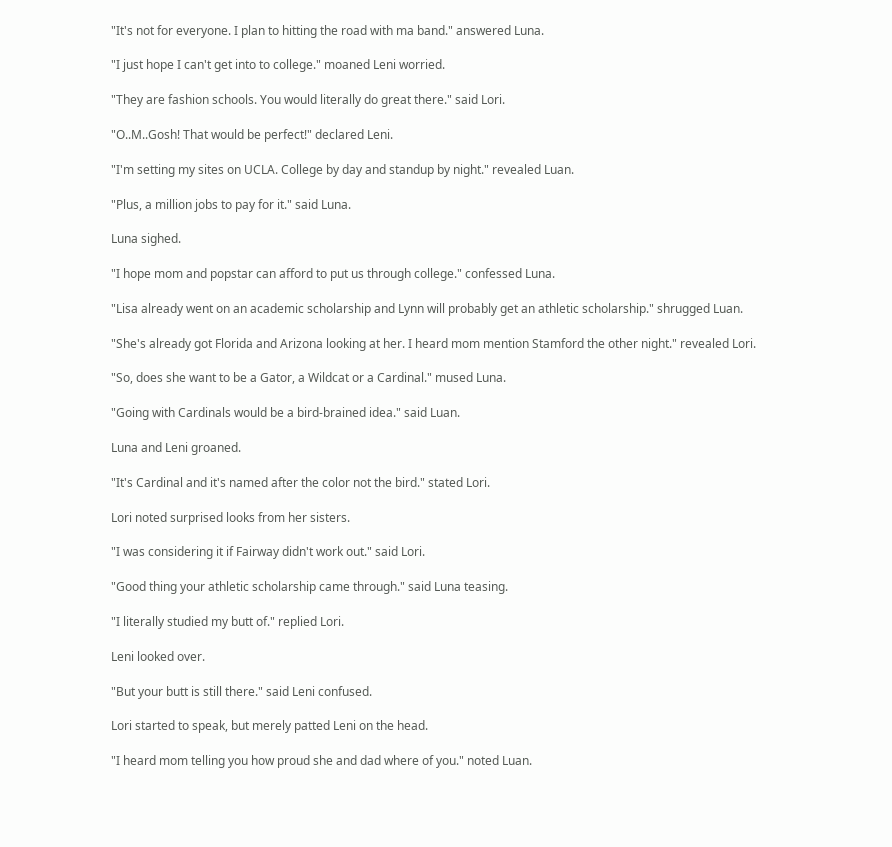"It's not for everyone. I plan to hitting the road with ma band." answered Luna.

"I just hope I can't get into to college." moaned Leni worried.

"They are fashion schools. You would literally do great there." said Lori.

"O..M..Gosh! That would be perfect!" declared Leni.

"I'm setting my sites on UCLA. College by day and standup by night." revealed Luan.

"Plus, a million jobs to pay for it." said Luna.

Luna sighed.

"I hope mom and popstar can afford to put us through college." confessed Luna.

"Lisa already went on an academic scholarship and Lynn will probably get an athletic scholarship." shrugged Luan.

"She's already got Florida and Arizona looking at her. I heard mom mention Stamford the other night." revealed Lori.

"So, does she want to be a Gator, a Wildcat or a Cardinal." mused Luna.

"Going with Cardinals would be a bird-brained idea." said Luan.

Luna and Leni groaned.

"It's Cardinal and it's named after the color not the bird." stated Lori.

Lori noted surprised looks from her sisters.

"I was considering it if Fairway didn't work out." said Lori.

"Good thing your athletic scholarship came through." said Luna teasing.

"I literally studied my butt of." replied Lori.

Leni looked over.

"But your butt is still there." said Leni confused.

Lori started to speak, but merely patted Leni on the head.

"I heard mom telling you how proud she and dad where of you." noted Luan.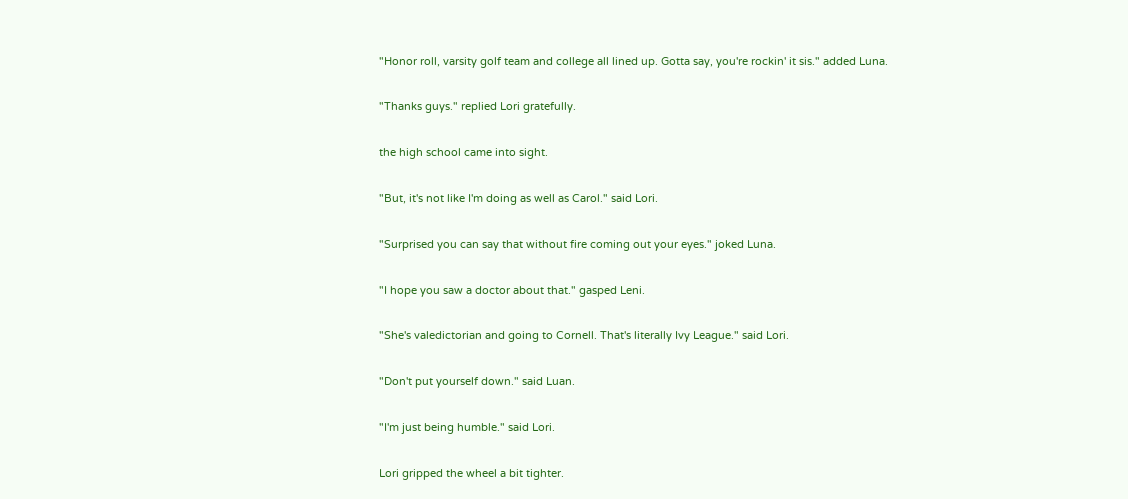"Honor roll, varsity golf team and college all lined up. Gotta say, you're rockin' it sis." added Luna.

"Thanks guys." replied Lori gratefully.

the high school came into sight.

"But, it's not like I'm doing as well as Carol." said Lori.

"Surprised you can say that without fire coming out your eyes." joked Luna.

"I hope you saw a doctor about that." gasped Leni.

"She's valedictorian and going to Cornell. That's literally Ivy League." said Lori.

"Don't put yourself down." said Luan.

"I'm just being humble." said Lori.

Lori gripped the wheel a bit tighter.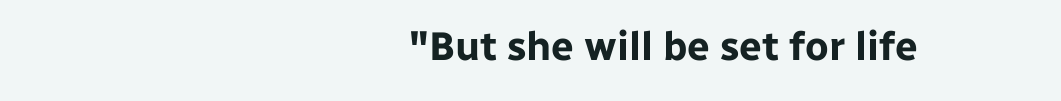"But she will be set for life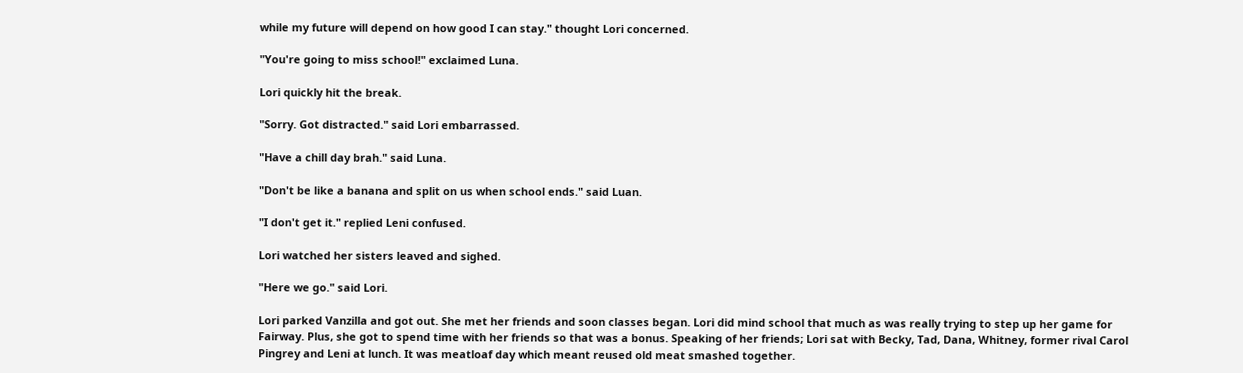while my future will depend on how good I can stay." thought Lori concerned.

"You're going to miss school!" exclaimed Luna.

Lori quickly hit the break.

"Sorry. Got distracted." said Lori embarrassed.

"Have a chill day brah." said Luna.

"Don't be like a banana and split on us when school ends." said Luan.

"I don't get it." replied Leni confused.

Lori watched her sisters leaved and sighed.

"Here we go." said Lori.

Lori parked Vanzilla and got out. She met her friends and soon classes began. Lori did mind school that much as was really trying to step up her game for Fairway. Plus, she got to spend time with her friends so that was a bonus. Speaking of her friends; Lori sat with Becky, Tad, Dana, Whitney, former rival Carol Pingrey and Leni at lunch. It was meatloaf day which meant reused old meat smashed together.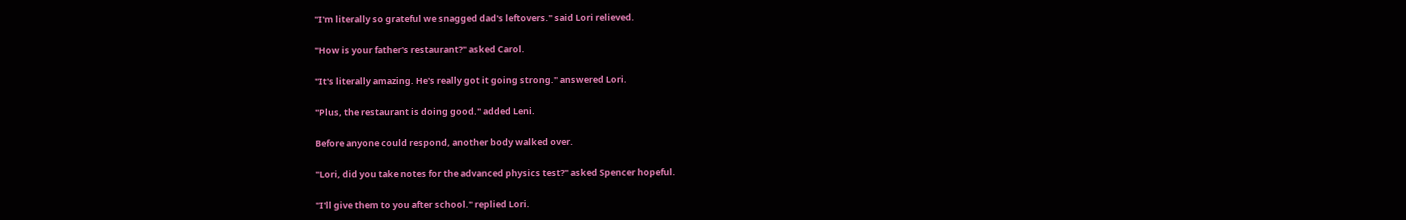"I'm literally so grateful we snagged dad's leftovers." said Lori relieved.

"How is your father's restaurant?" asked Carol.

"It's literally amazing. He's really got it going strong." answered Lori.

"Plus, the restaurant is doing good." added Leni.

Before anyone could respond, another body walked over.

"Lori, did you take notes for the advanced physics test?" asked Spencer hopeful.

"I'll give them to you after school." replied Lori.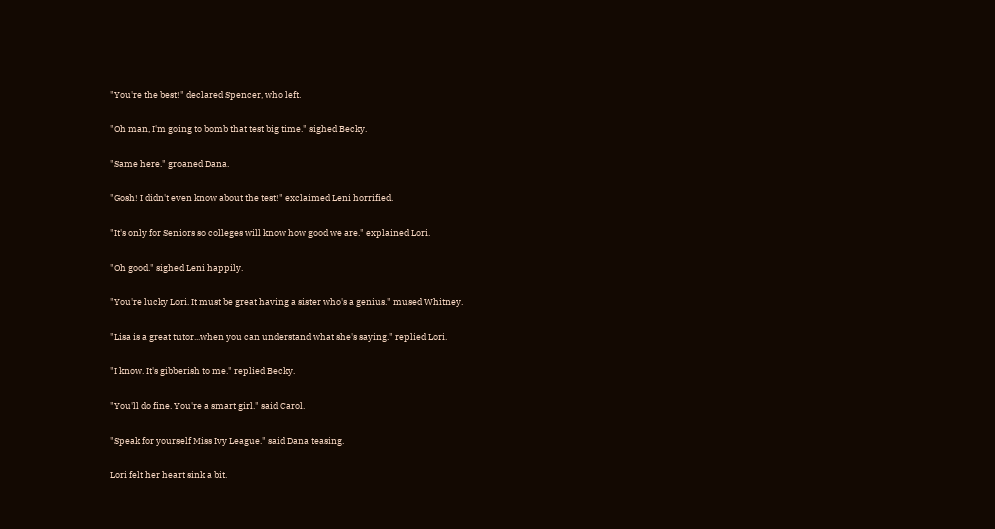"You're the best!" declared Spencer, who left.

"Oh man, I'm going to bomb that test big time." sighed Becky.

"Same here." groaned Dana.

"Gosh! I didn't even know about the test!" exclaimed Leni horrified.

"It's only for Seniors so colleges will know how good we are." explained Lori.

"Oh good." sighed Leni happily.

"You're lucky Lori. It must be great having a sister who's a genius." mused Whitney.

"Lisa is a great tutor...when you can understand what she's saying." replied Lori.

"I know. It's gibberish to me." replied Becky.

"You'll do fine. You're a smart girl." said Carol.

"Speak for yourself Miss Ivy League." said Dana teasing.

Lori felt her heart sink a bit.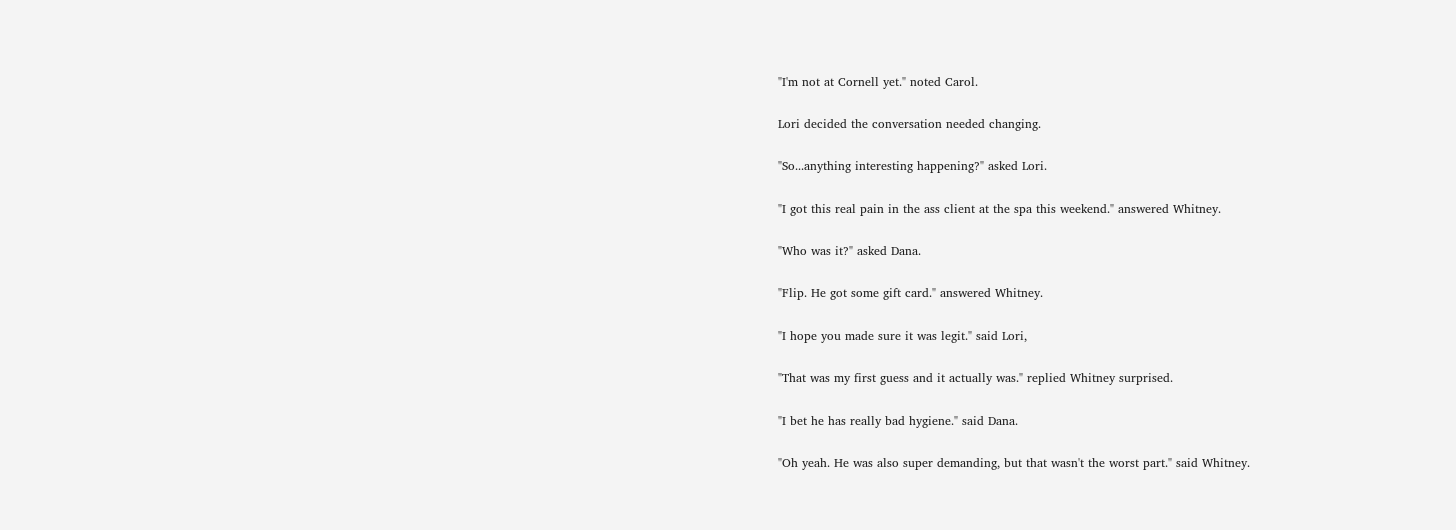"I'm not at Cornell yet." noted Carol.

Lori decided the conversation needed changing.

"So...anything interesting happening?" asked Lori.

"I got this real pain in the ass client at the spa this weekend." answered Whitney.

"Who was it?" asked Dana.

"Flip. He got some gift card." answered Whitney.

"I hope you made sure it was legit." said Lori,

"That was my first guess and it actually was." replied Whitney surprised.

"I bet he has really bad hygiene." said Dana.

"Oh yeah. He was also super demanding, but that wasn't the worst part." said Whitney.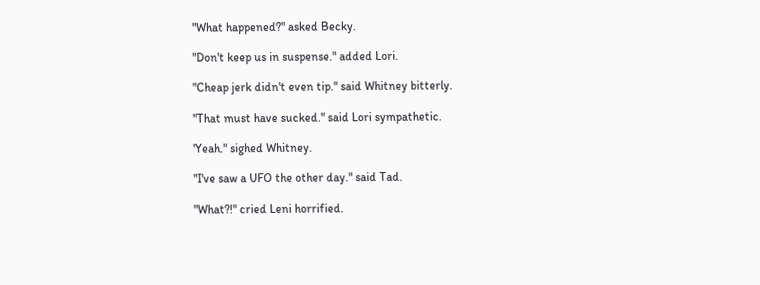"What happened?" asked Becky.

"Don't keep us in suspense." added Lori.

"Cheap jerk didn't even tip." said Whitney bitterly.

"That must have sucked." said Lori sympathetic.

'Yeah." sighed Whitney.

"I've saw a UFO the other day." said Tad.

"What?!" cried Leni horrified.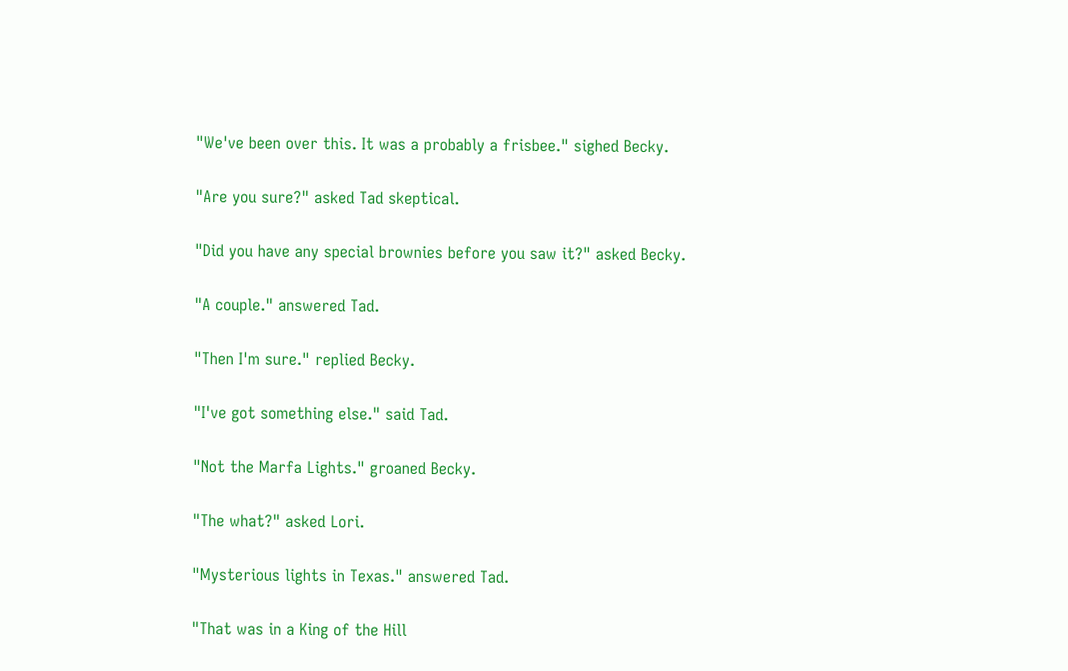"We've been over this. It was a probably a frisbee." sighed Becky.

"Are you sure?" asked Tad skeptical.

"Did you have any special brownies before you saw it?" asked Becky.

"A couple." answered Tad.

"Then I'm sure." replied Becky.

"I've got something else." said Tad.

"Not the Marfa Lights." groaned Becky.

"The what?" asked Lori.

"Mysterious lights in Texas." answered Tad.

"That was in a King of the Hill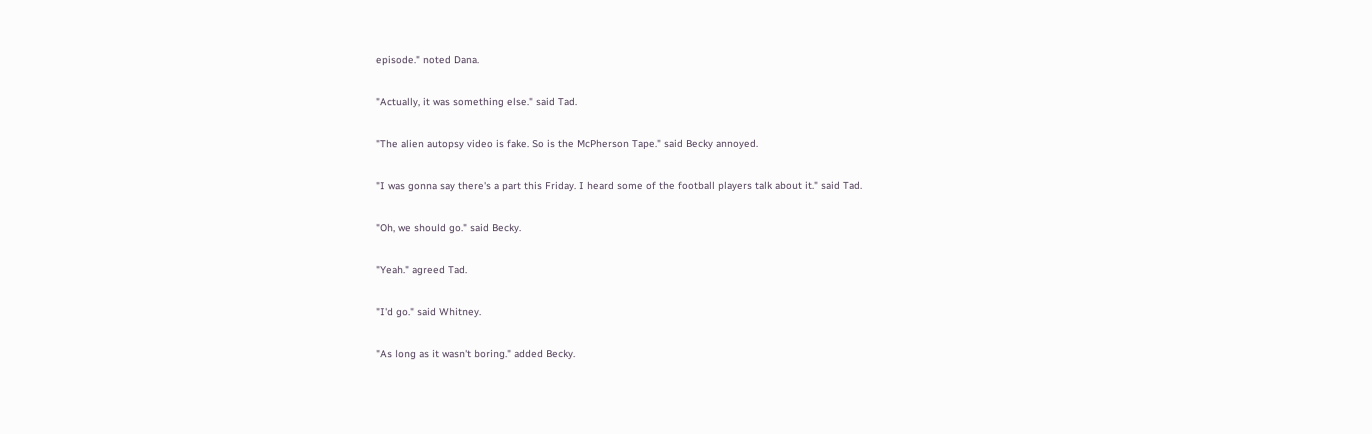episode." noted Dana.

"Actually, it was something else." said Tad.

"The alien autopsy video is fake. So is the McPherson Tape." said Becky annoyed.

"I was gonna say there's a part this Friday. I heard some of the football players talk about it." said Tad.

"Oh, we should go." said Becky.

"Yeah." agreed Tad.

"I'd go." said Whitney.

"As long as it wasn't boring." added Becky.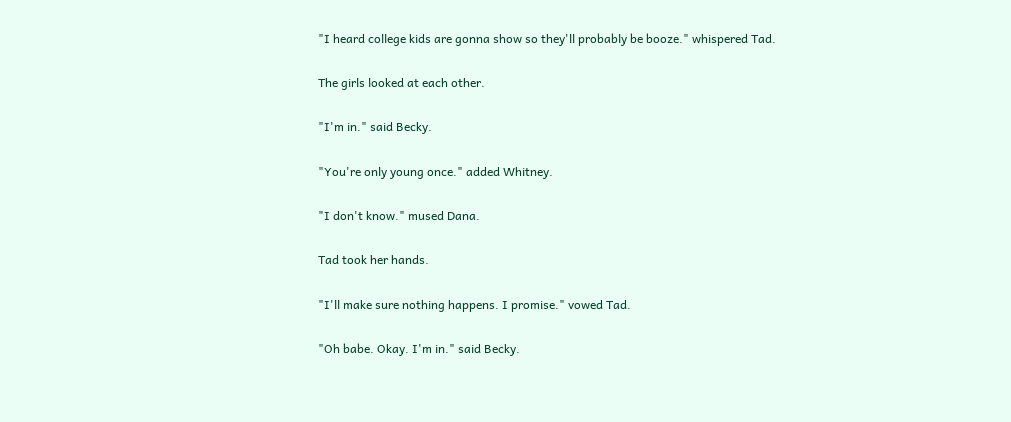"I heard college kids are gonna show so they'll probably be booze." whispered Tad.

The girls looked at each other.

"I'm in." said Becky.

"You're only young once." added Whitney.

"I don't know." mused Dana.

Tad took her hands.

"I'll make sure nothing happens. I promise." vowed Tad.

"Oh babe. Okay. I'm in." said Becky.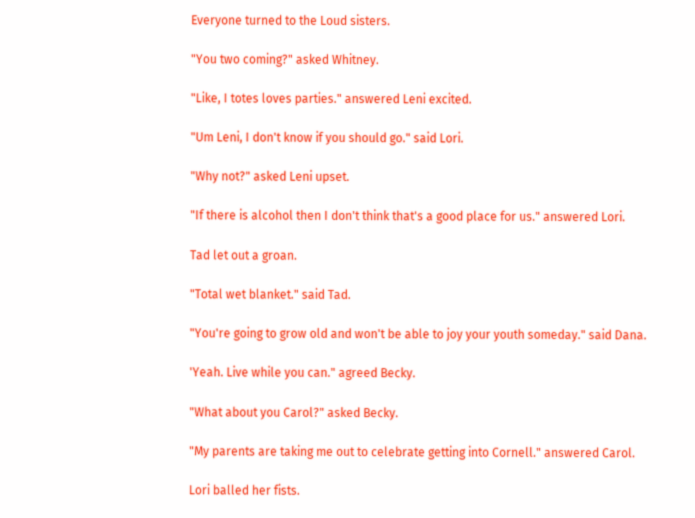Everyone turned to the Loud sisters.

"You two coming?" asked Whitney.

"Like, I totes loves parties." answered Leni excited.

"Um Leni, I don't know if you should go." said Lori.

"Why not?" asked Leni upset.

"If there is alcohol then I don't think that's a good place for us." answered Lori.

Tad let out a groan.

"Total wet blanket." said Tad.

"You're going to grow old and won't be able to joy your youth someday." said Dana.

'Yeah. Live while you can." agreed Becky.

"What about you Carol?" asked Becky.

"My parents are taking me out to celebrate getting into Cornell." answered Carol.

Lori balled her fists.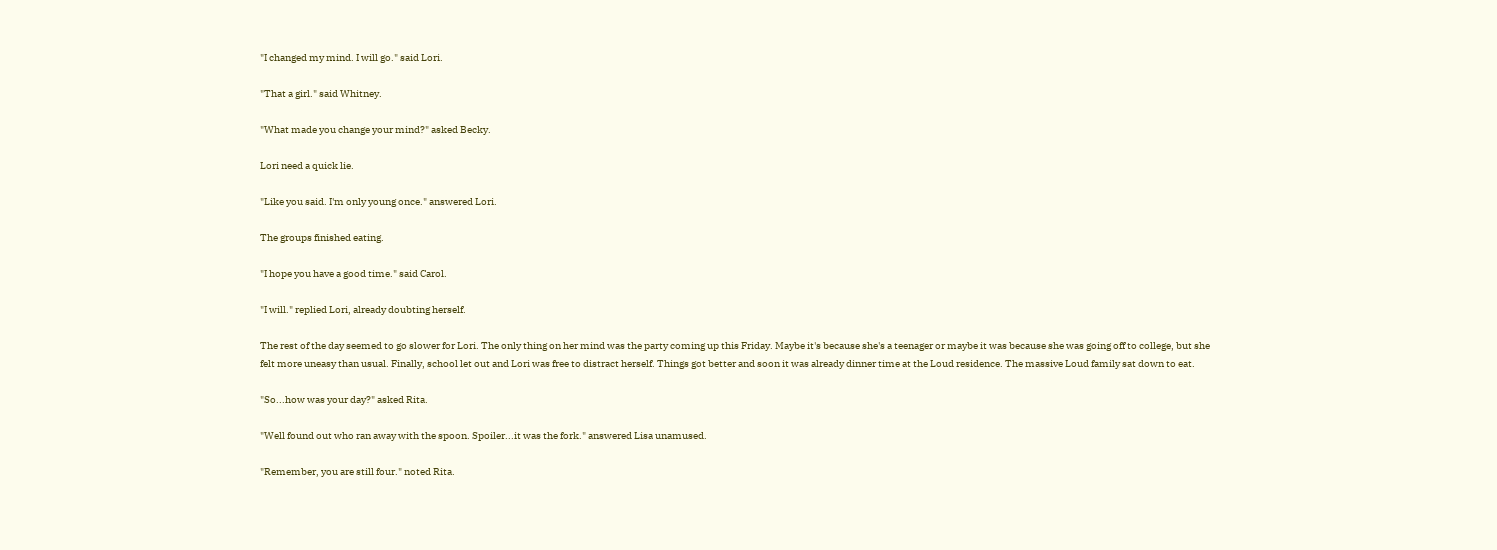"I changed my mind. I will go." said Lori.

"That a girl." said Whitney.

"What made you change your mind?" asked Becky.

Lori need a quick lie.

"Like you said. I'm only young once." answered Lori.

The groups finished eating.

"I hope you have a good time." said Carol.

"I will." replied Lori, already doubting herself.

The rest of the day seemed to go slower for Lori. The only thing on her mind was the party coming up this Friday. Maybe it's because she's a teenager or maybe it was because she was going off to college, but she felt more uneasy than usual. Finally, school let out and Lori was free to distract herself. Things got better and soon it was already dinner time at the Loud residence. The massive Loud family sat down to eat.

"So...how was your day?" asked Rita.

"Well found out who ran away with the spoon. Spoiler...it was the fork." answered Lisa unamused.

"Remember, you are still four." noted Rita.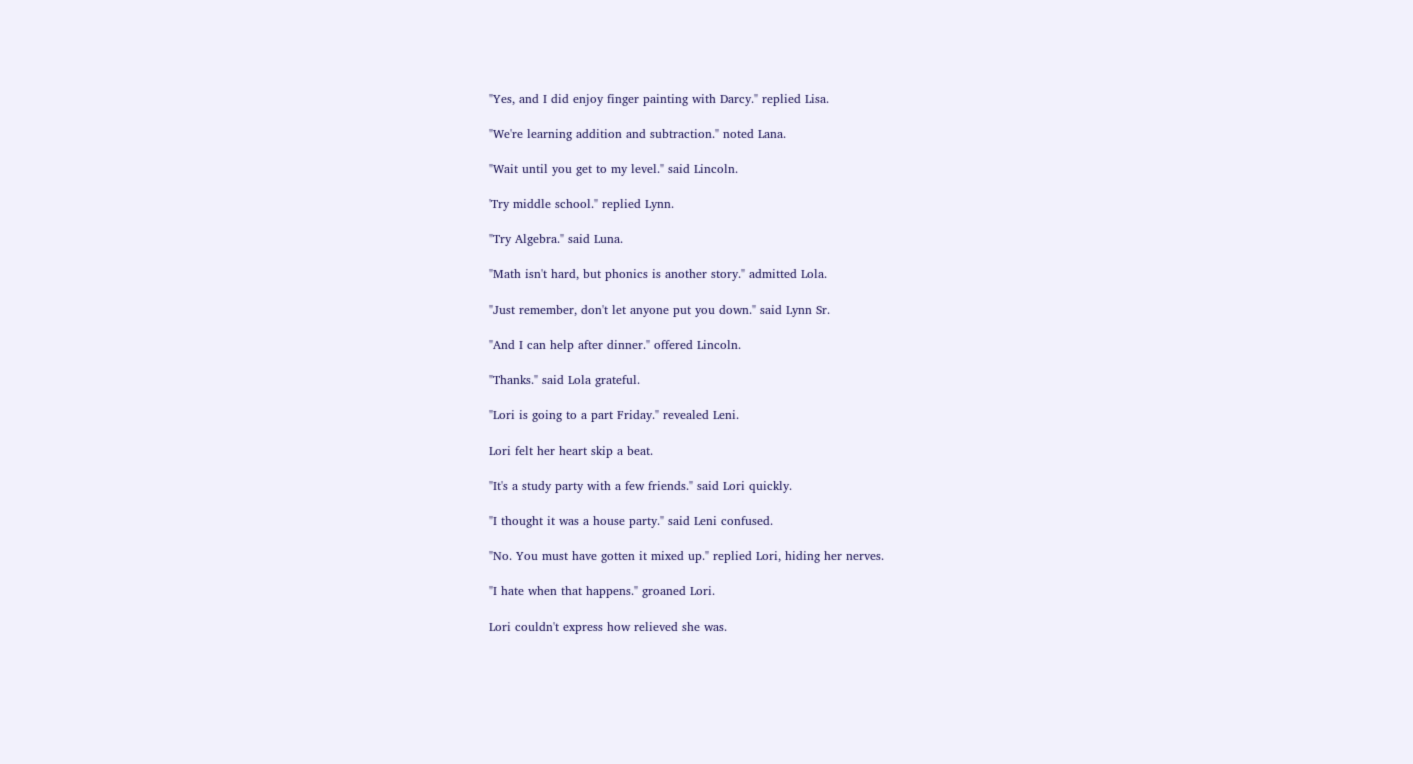"Yes, and I did enjoy finger painting with Darcy." replied Lisa.

"We're learning addition and subtraction." noted Lana.

"Wait until you get to my level." said Lincoln.

'Try middle school." replied Lynn.

"Try Algebra." said Luna.

"Math isn't hard, but phonics is another story." admitted Lola.

"Just remember, don't let anyone put you down." said Lynn Sr.

"And I can help after dinner." offered Lincoln.

"Thanks." said Lola grateful.

"Lori is going to a part Friday." revealed Leni.

Lori felt her heart skip a beat.

"It's a study party with a few friends." said Lori quickly.

"I thought it was a house party." said Leni confused.

"No. You must have gotten it mixed up." replied Lori, hiding her nerves.

"I hate when that happens." groaned Lori.

Lori couldn't express how relieved she was.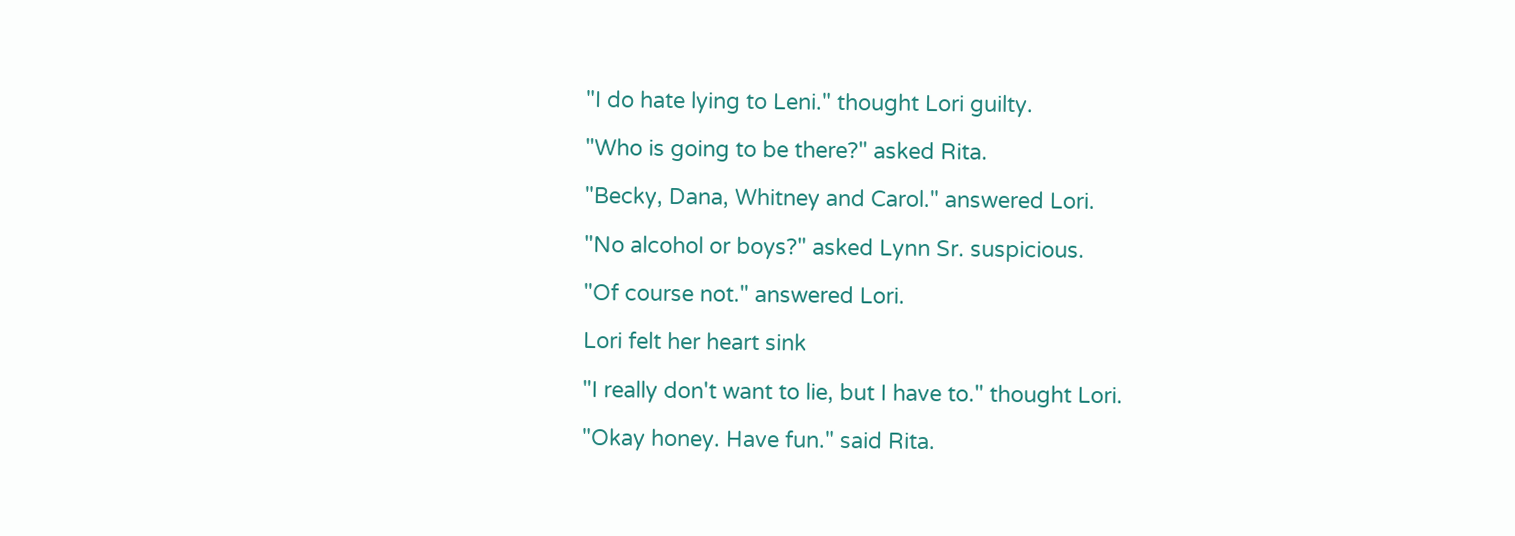"I do hate lying to Leni." thought Lori guilty.

"Who is going to be there?" asked Rita.

"Becky, Dana, Whitney and Carol." answered Lori.

"No alcohol or boys?" asked Lynn Sr. suspicious.

"Of course not." answered Lori.

Lori felt her heart sink

"I really don't want to lie, but I have to." thought Lori.

"Okay honey. Have fun." said Rita.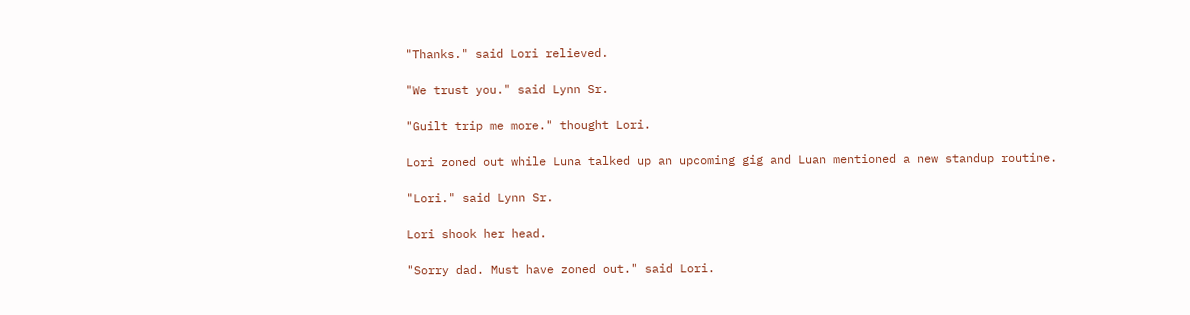"Thanks." said Lori relieved.

"We trust you." said Lynn Sr.

"Guilt trip me more." thought Lori.

Lori zoned out while Luna talked up an upcoming gig and Luan mentioned a new standup routine.

"Lori." said Lynn Sr.

Lori shook her head.

"Sorry dad. Must have zoned out." said Lori.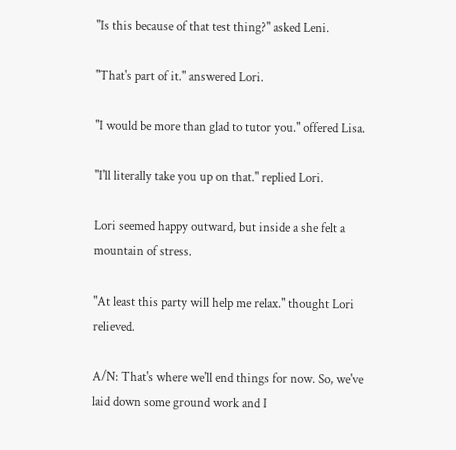"Is this because of that test thing?" asked Leni.

"That's part of it." answered Lori.

"I would be more than glad to tutor you." offered Lisa.

"I'll literally take you up on that." replied Lori.

Lori seemed happy outward, but inside a she felt a mountain of stress.

"At least this party will help me relax." thought Lori relieved.

A/N: That's where we'll end things for now. So, we've laid down some ground work and I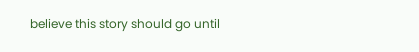believe this story should go until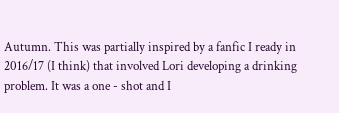Autumn. This was partially inspired by a fanfic I ready in 2016/17 (I think) that involved Lori developing a drinking problem. It was a one - shot and I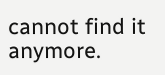cannot find it anymore.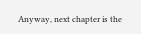Anyway, next chapter is the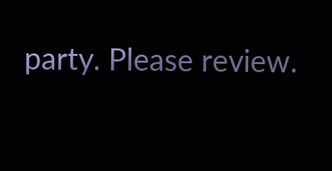party. Please review.